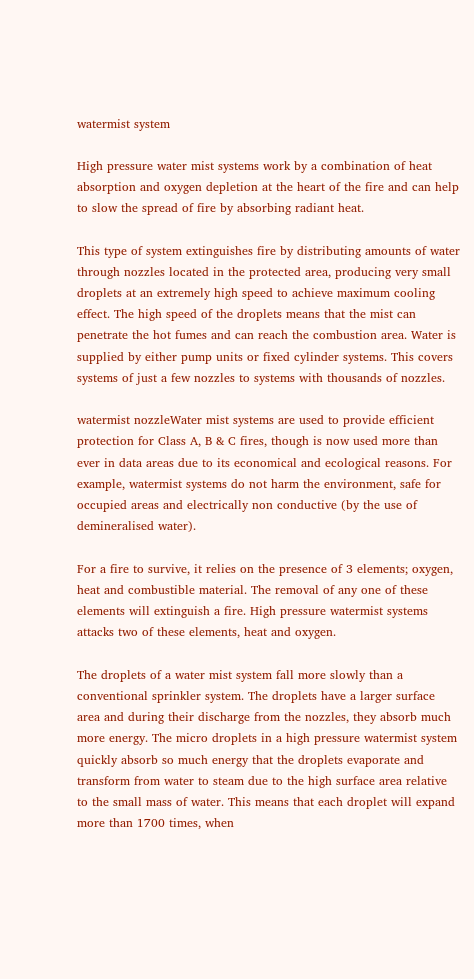watermist system

High pressure water mist systems work by a combination of heat absorption and oxygen depletion at the heart of the fire and can help to slow the spread of fire by absorbing radiant heat.

This type of system extinguishes fire by distributing amounts of water through nozzles located in the protected area, producing very small droplets at an extremely high speed to achieve maximum cooling effect. The high speed of the droplets means that the mist can penetrate the hot fumes and can reach the combustion area. Water is supplied by either pump units or fixed cylinder systems. This covers systems of just a few nozzles to systems with thousands of nozzles.

watermist nozzleWater mist systems are used to provide efficient protection for Class A, B & C fires, though is now used more than ever in data areas due to its economical and ecological reasons. For example, watermist systems do not harm the environment, safe for occupied areas and electrically non conductive (by the use of demineralised water).

For a fire to survive, it relies on the presence of 3 elements; oxygen, heat and combustible material. The removal of any one of these elements will extinguish a fire. High pressure watermist systems attacks two of these elements, heat and oxygen.

The droplets of a water mist system fall more slowly than a conventional sprinkler system. The droplets have a larger surface area and during their discharge from the nozzles, they absorb much more energy. The micro droplets in a high pressure watermist system quickly absorb so much energy that the droplets evaporate and transform from water to steam due to the high surface area relative to the small mass of water. This means that each droplet will expand more than 1700 times, when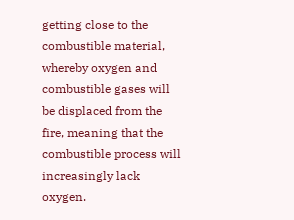getting close to the combustible material, whereby oxygen and combustible gases will be displaced from the fire, meaning that the combustible process will increasingly lack oxygen.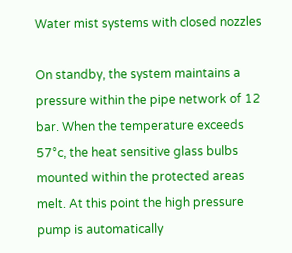Water mist systems with closed nozzles

On standby, the system maintains a pressure within the pipe network of 12 bar. When the temperature exceeds 57°c, the heat sensitive glass bulbs mounted within the protected areas melt. At this point the high pressure pump is automatically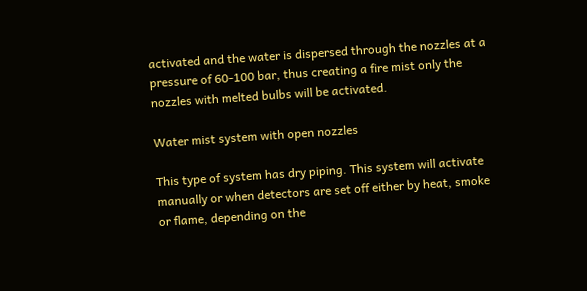activated and the water is dispersed through the nozzles at a pressure of 60-100 bar, thus creating a fire mist only the nozzles with melted bulbs will be activated.

Water mist system with open nozzles

This type of system has dry piping. This system will activate manually or when detectors are set off either by heat, smoke or flame, depending on the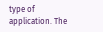type of application. The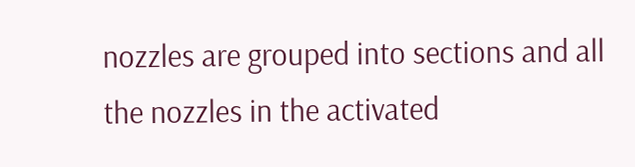nozzles are grouped into sections and all the nozzles in the activated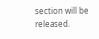section will be released.